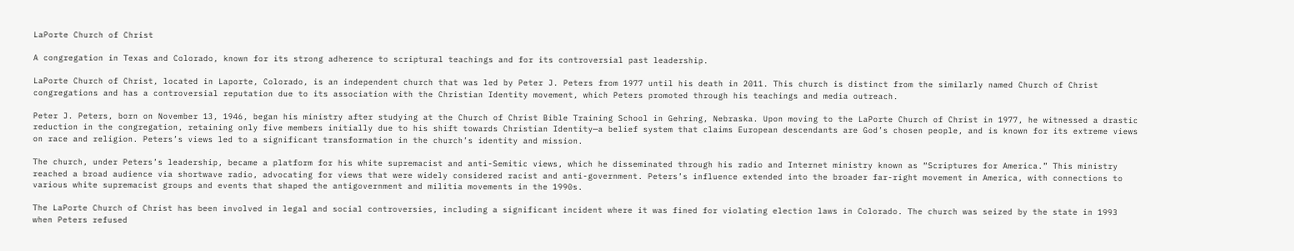LaPorte Church of Christ

A congregation in Texas and Colorado, known for its strong adherence to scriptural teachings and for its controversial past leadership.

LaPorte Church of Christ, located in Laporte, Colorado, is an independent church that was led by Peter J. Peters from 1977 until his death in 2011. This church is distinct from the similarly named Church of Christ congregations and has a controversial reputation due to its association with the Christian Identity movement, which Peters promoted through his teachings and media outreach.

Peter J. Peters, born on November 13, 1946, began his ministry after studying at the Church of Christ Bible Training School in Gehring, Nebraska. Upon moving to the LaPorte Church of Christ in 1977, he witnessed a drastic reduction in the congregation, retaining only five members initially due to his shift towards Christian Identity—a belief system that claims European descendants are God’s chosen people, and is known for its extreme views on race and religion. Peters’s views led to a significant transformation in the church’s identity and mission.

The church, under Peters’s leadership, became a platform for his white supremacist and anti-Semitic views, which he disseminated through his radio and Internet ministry known as “Scriptures for America.” This ministry reached a broad audience via shortwave radio, advocating for views that were widely considered racist and anti-government. Peters’s influence extended into the broader far-right movement in America, with connections to various white supremacist groups and events that shaped the antigovernment and militia movements in the 1990s.

The LaPorte Church of Christ has been involved in legal and social controversies, including a significant incident where it was fined for violating election laws in Colorado. The church was seized by the state in 1993 when Peters refused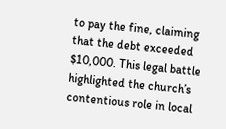to pay the fine, claiming that the debt exceeded $10,000. This legal battle highlighted the church’s contentious role in local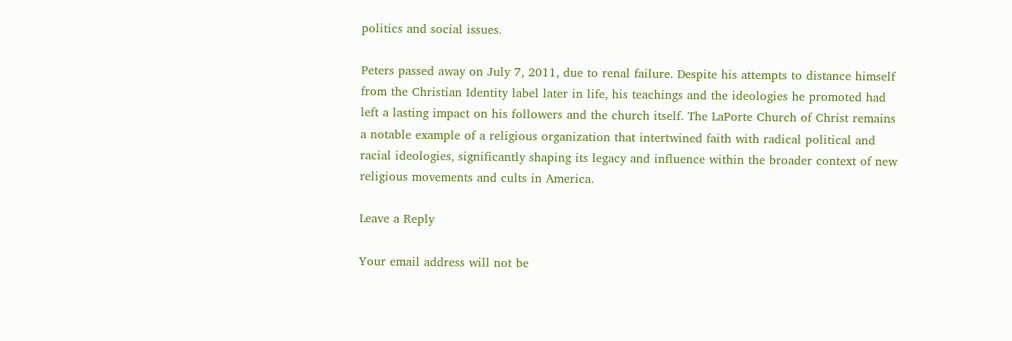politics and social issues.

Peters passed away on July 7, 2011, due to renal failure. Despite his attempts to distance himself from the Christian Identity label later in life, his teachings and the ideologies he promoted had left a lasting impact on his followers and the church itself. The LaPorte Church of Christ remains a notable example of a religious organization that intertwined faith with radical political and racial ideologies, significantly shaping its legacy and influence within the broader context of new religious movements and cults in America.

Leave a Reply

Your email address will not be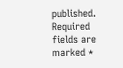published. Required fields are marked *